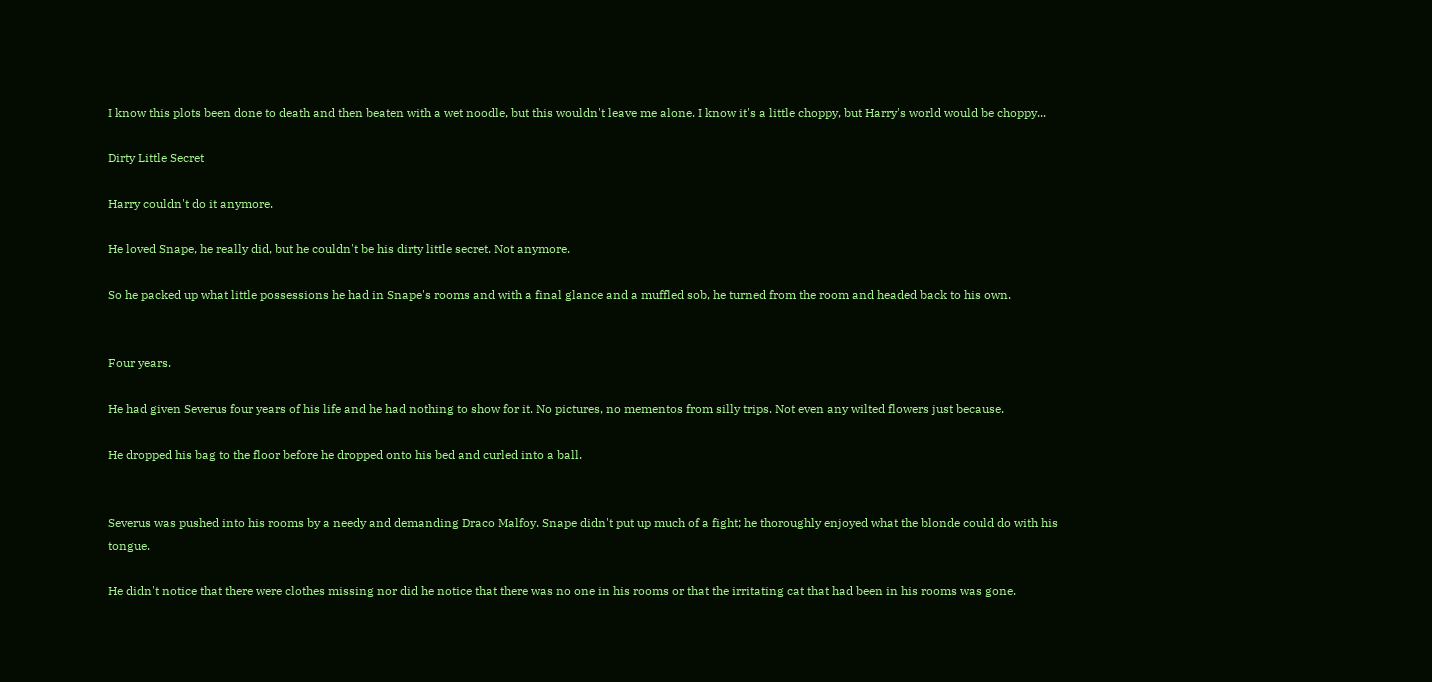I know this plots been done to death and then beaten with a wet noodle, but this wouldn't leave me alone. I know it's a little choppy, but Harry's world would be choppy...

Dirty Little Secret

Harry couldn't do it anymore.

He loved Snape, he really did, but he couldn't be his dirty little secret. Not anymore.

So he packed up what little possessions he had in Snape's rooms and with a final glance and a muffled sob, he turned from the room and headed back to his own.


Four years.

He had given Severus four years of his life and he had nothing to show for it. No pictures, no mementos from silly trips. Not even any wilted flowers just because.

He dropped his bag to the floor before he dropped onto his bed and curled into a ball.


Severus was pushed into his rooms by a needy and demanding Draco Malfoy. Snape didn't put up much of a fight; he thoroughly enjoyed what the blonde could do with his tongue.

He didn't notice that there were clothes missing nor did he notice that there was no one in his rooms or that the irritating cat that had been in his rooms was gone.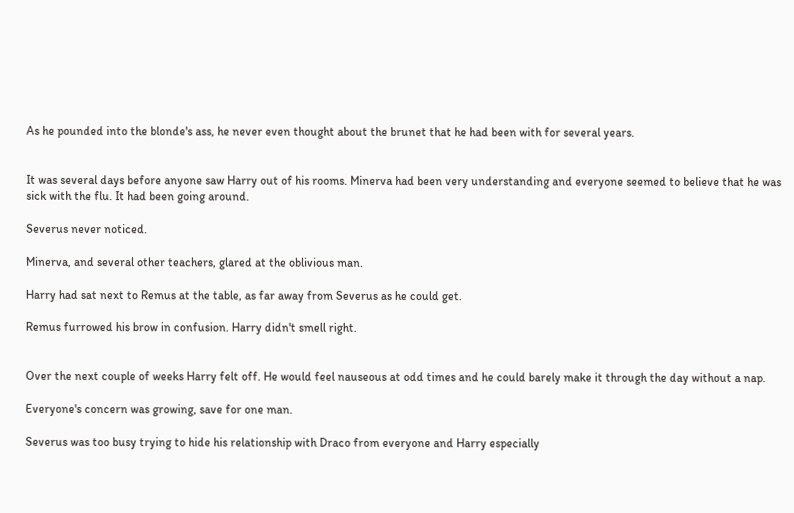As he pounded into the blonde's ass, he never even thought about the brunet that he had been with for several years.


It was several days before anyone saw Harry out of his rooms. Minerva had been very understanding and everyone seemed to believe that he was sick with the flu. It had been going around.

Severus never noticed.

Minerva, and several other teachers, glared at the oblivious man.

Harry had sat next to Remus at the table, as far away from Severus as he could get.

Remus furrowed his brow in confusion. Harry didn't smell right.


Over the next couple of weeks Harry felt off. He would feel nauseous at odd times and he could barely make it through the day without a nap.

Everyone's concern was growing, save for one man.

Severus was too busy trying to hide his relationship with Draco from everyone and Harry especially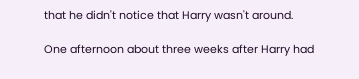that he didn't notice that Harry wasn't around.

One afternoon about three weeks after Harry had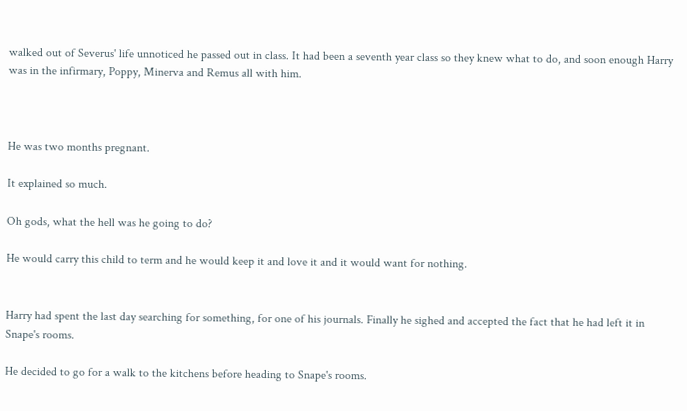walked out of Severus' life unnoticed he passed out in class. It had been a seventh year class so they knew what to do, and soon enough Harry was in the infirmary, Poppy, Minerva and Remus all with him.



He was two months pregnant.

It explained so much.

Oh gods, what the hell was he going to do?

He would carry this child to term and he would keep it and love it and it would want for nothing.


Harry had spent the last day searching for something, for one of his journals. Finally he sighed and accepted the fact that he had left it in Snape's rooms.

He decided to go for a walk to the kitchens before heading to Snape's rooms.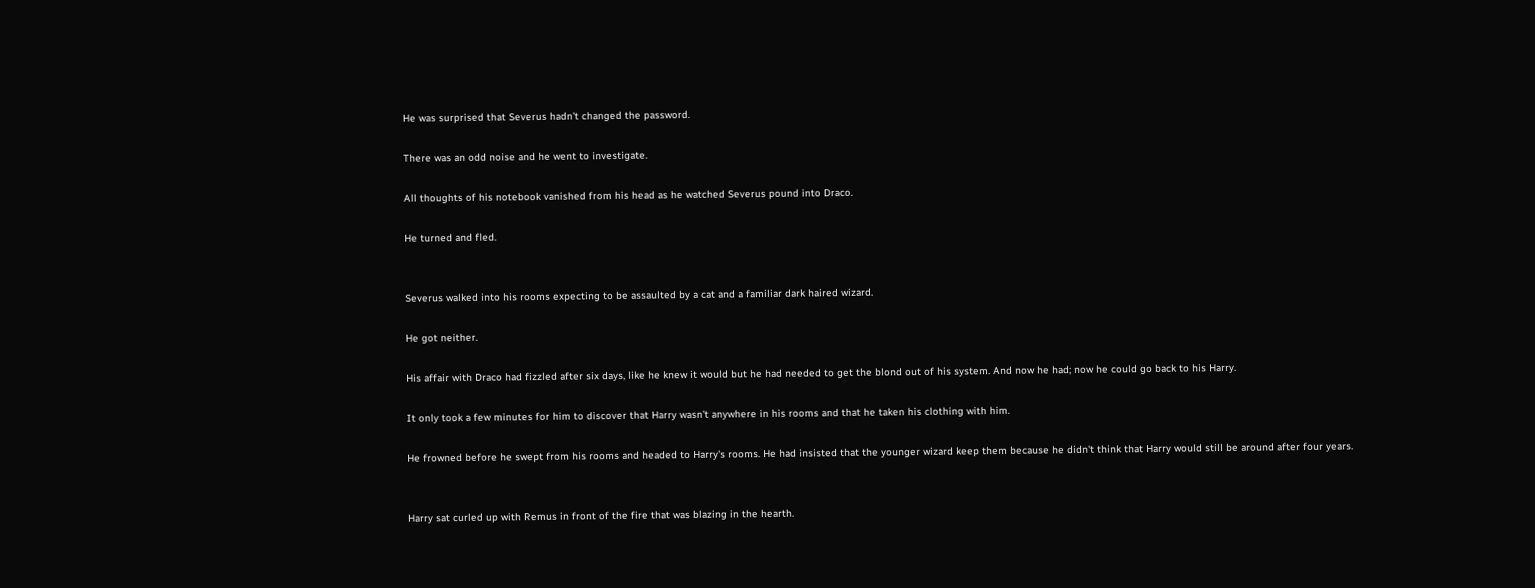He was surprised that Severus hadn't changed the password.

There was an odd noise and he went to investigate.

All thoughts of his notebook vanished from his head as he watched Severus pound into Draco.

He turned and fled.


Severus walked into his rooms expecting to be assaulted by a cat and a familiar dark haired wizard.

He got neither.

His affair with Draco had fizzled after six days, like he knew it would but he had needed to get the blond out of his system. And now he had; now he could go back to his Harry.

It only took a few minutes for him to discover that Harry wasn't anywhere in his rooms and that he taken his clothing with him.

He frowned before he swept from his rooms and headed to Harry's rooms. He had insisted that the younger wizard keep them because he didn't think that Harry would still be around after four years.


Harry sat curled up with Remus in front of the fire that was blazing in the hearth.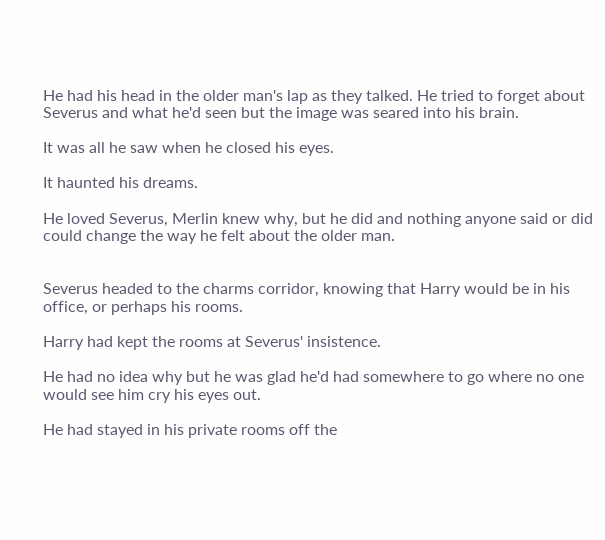He had his head in the older man's lap as they talked. He tried to forget about Severus and what he'd seen but the image was seared into his brain.

It was all he saw when he closed his eyes.

It haunted his dreams.

He loved Severus, Merlin knew why, but he did and nothing anyone said or did could change the way he felt about the older man.


Severus headed to the charms corridor, knowing that Harry would be in his office, or perhaps his rooms.

Harry had kept the rooms at Severus' insistence.

He had no idea why but he was glad he'd had somewhere to go where no one would see him cry his eyes out.

He had stayed in his private rooms off the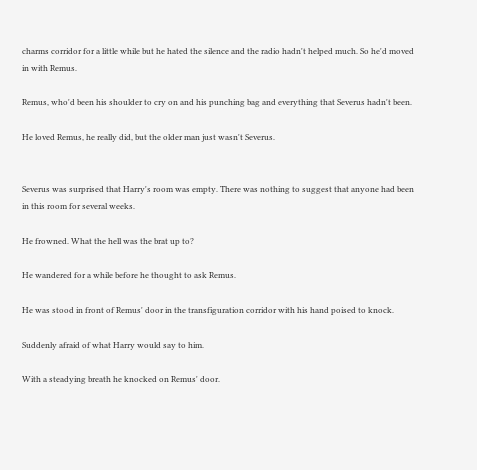charms corridor for a little while but he hated the silence and the radio hadn't helped much. So he'd moved in with Remus.

Remus, who'd been his shoulder to cry on and his punching bag and everything that Severus hadn't been.

He loved Remus, he really did, but the older man just wasn't Severus.


Severus was surprised that Harry's room was empty. There was nothing to suggest that anyone had been in this room for several weeks.

He frowned. What the hell was the brat up to?

He wandered for a while before he thought to ask Remus.

He was stood in front of Remus' door in the transfiguration corridor with his hand poised to knock.

Suddenly afraid of what Harry would say to him.

With a steadying breath he knocked on Remus' door.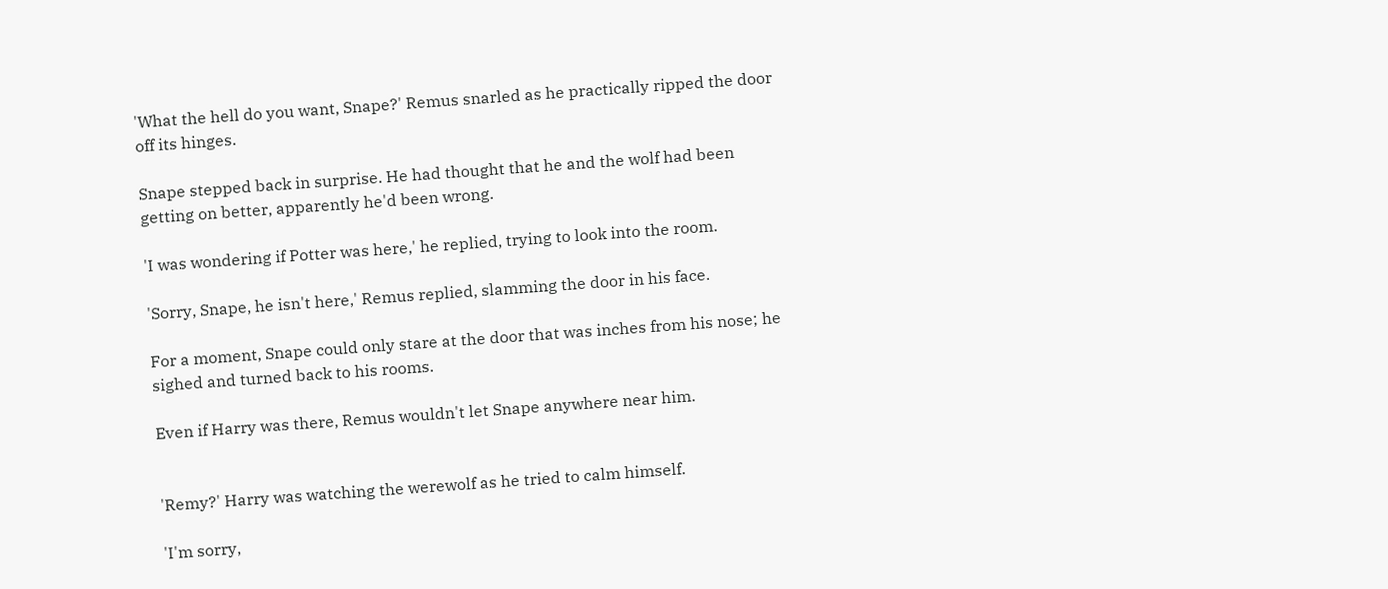'What the hell do you want, Snape?' Remus snarled as he practically ripped the door off its hinges.

Snape stepped back in surprise. He had thought that he and the wolf had been getting on better, apparently he'd been wrong.

'I was wondering if Potter was here,' he replied, trying to look into the room.

'Sorry, Snape, he isn't here,' Remus replied, slamming the door in his face.

For a moment, Snape could only stare at the door that was inches from his nose; he sighed and turned back to his rooms.

Even if Harry was there, Remus wouldn't let Snape anywhere near him.


'Remy?' Harry was watching the werewolf as he tried to calm himself.

'I'm sorry,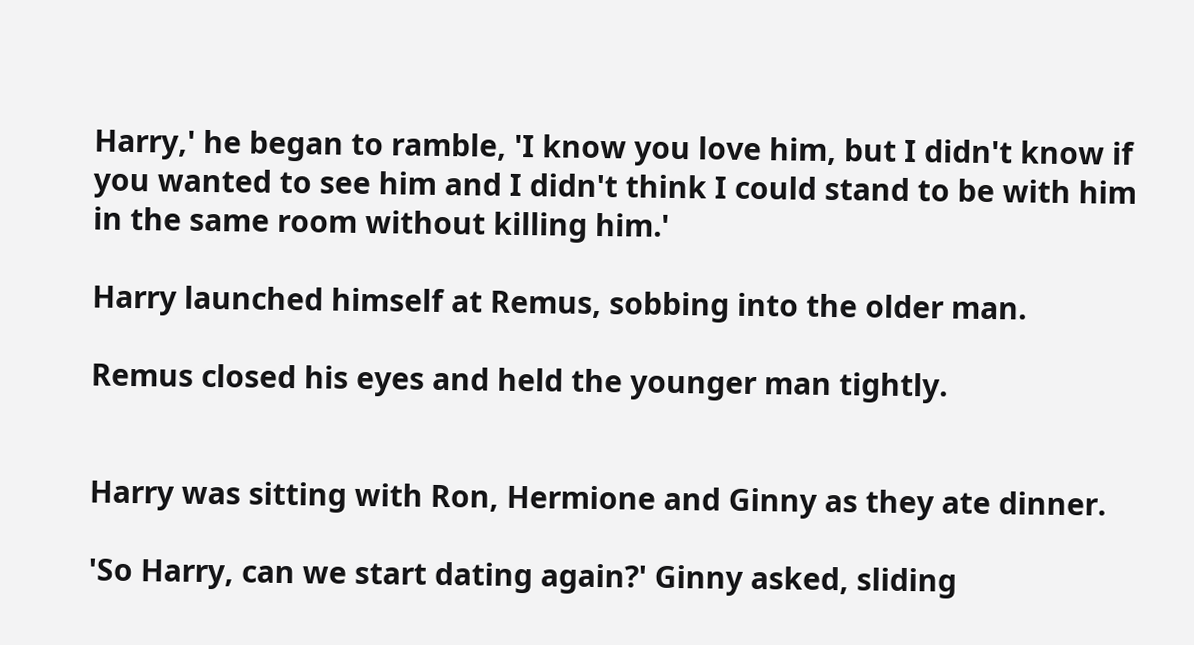Harry,' he began to ramble, 'I know you love him, but I didn't know if you wanted to see him and I didn't think I could stand to be with him in the same room without killing him.'

Harry launched himself at Remus, sobbing into the older man.

Remus closed his eyes and held the younger man tightly.


Harry was sitting with Ron, Hermione and Ginny as they ate dinner.

'So Harry, can we start dating again?' Ginny asked, sliding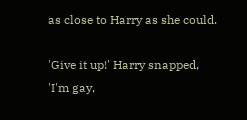as close to Harry as she could.

'Give it up!' Harry snapped, 'I'm gay,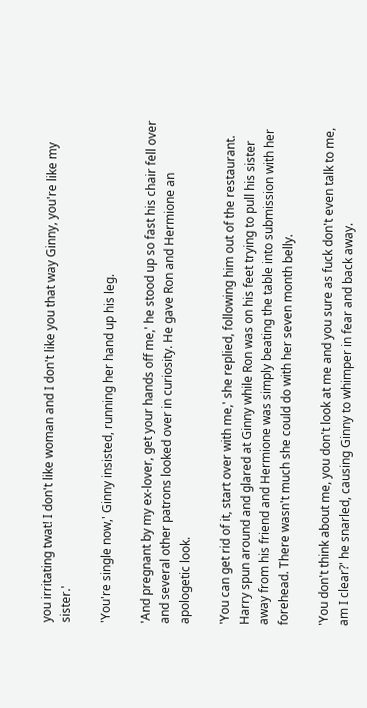you irritating twat! I don't like woman and I don't like you that way Ginny, you're like my sister.'

'You're single now,' Ginny insisted, running her hand up his leg.

'And pregnant by my ex-lover, get your hands off me,' he stood up so fast his chair fell over and several other patrons looked over in curiosity. He gave Ron and Hermione an apologetic look.

'You can get rid of it, start over with me,' she replied, following him out of the restaurant. Harry spun around and glared at Ginny while Ron was on his feet trying to pull his sister away from his friend and Hermione was simply beating the table into submission with her forehead. There wasn't much she could do with her seven month belly.

'You don't think about me, you don't look at me and you sure as fuck don't even talk to me, am I clear?' he snarled, causing Ginny to whimper in fear and back away.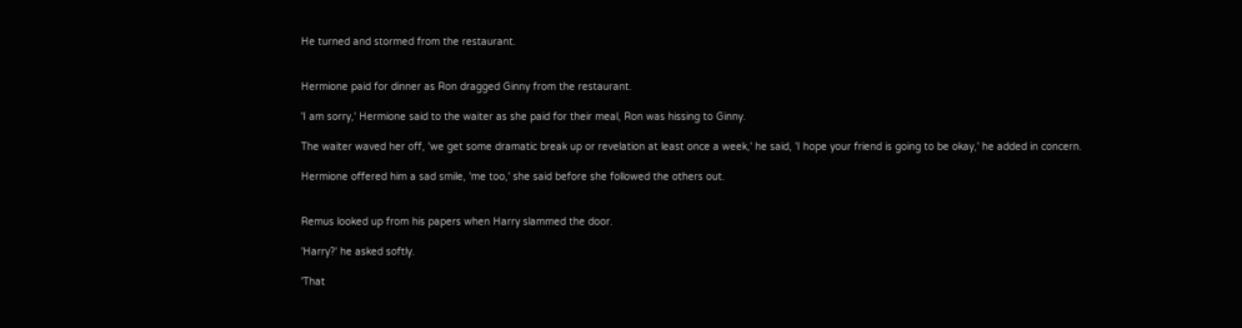He turned and stormed from the restaurant.


Hermione paid for dinner as Ron dragged Ginny from the restaurant.

'I am sorry,' Hermione said to the waiter as she paid for their meal, Ron was hissing to Ginny.

The waiter waved her off, 'we get some dramatic break up or revelation at least once a week,' he said, 'I hope your friend is going to be okay,' he added in concern.

Hermione offered him a sad smile, 'me too,' she said before she followed the others out.


Remus looked up from his papers when Harry slammed the door.

'Harry?' he asked softly.

'That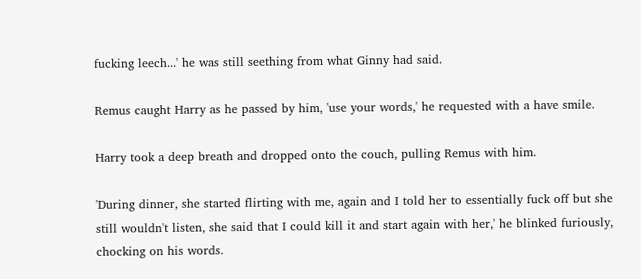fucking leech...' he was still seething from what Ginny had said.

Remus caught Harry as he passed by him, 'use your words,' he requested with a have smile.

Harry took a deep breath and dropped onto the couch, pulling Remus with him.

'During dinner, she started flirting with me, again and I told her to essentially fuck off but she still wouldn't listen, she said that I could kill it and start again with her,' he blinked furiously, chocking on his words.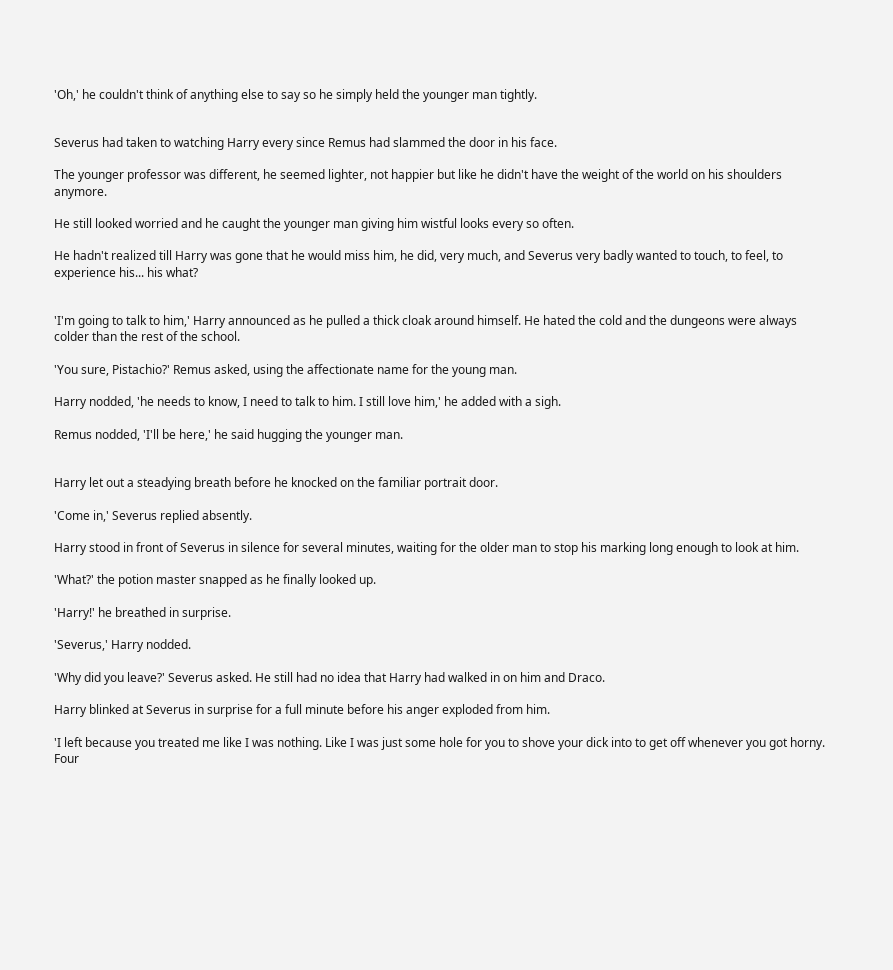'Oh,' he couldn't think of anything else to say so he simply held the younger man tightly.


Severus had taken to watching Harry every since Remus had slammed the door in his face.

The younger professor was different, he seemed lighter, not happier but like he didn't have the weight of the world on his shoulders anymore.

He still looked worried and he caught the younger man giving him wistful looks every so often.

He hadn't realized till Harry was gone that he would miss him, he did, very much, and Severus very badly wanted to touch, to feel, to experience his... his what?


'I'm going to talk to him,' Harry announced as he pulled a thick cloak around himself. He hated the cold and the dungeons were always colder than the rest of the school.

'You sure, Pistachio?' Remus asked, using the affectionate name for the young man.

Harry nodded, 'he needs to know, I need to talk to him. I still love him,' he added with a sigh.

Remus nodded, 'I'll be here,' he said hugging the younger man.


Harry let out a steadying breath before he knocked on the familiar portrait door.

'Come in,' Severus replied absently.

Harry stood in front of Severus in silence for several minutes, waiting for the older man to stop his marking long enough to look at him.

'What?' the potion master snapped as he finally looked up.

'Harry!' he breathed in surprise.

'Severus,' Harry nodded.

'Why did you leave?' Severus asked. He still had no idea that Harry had walked in on him and Draco.

Harry blinked at Severus in surprise for a full minute before his anger exploded from him.

'I left because you treated me like I was nothing. Like I was just some hole for you to shove your dick into to get off whenever you got horny. Four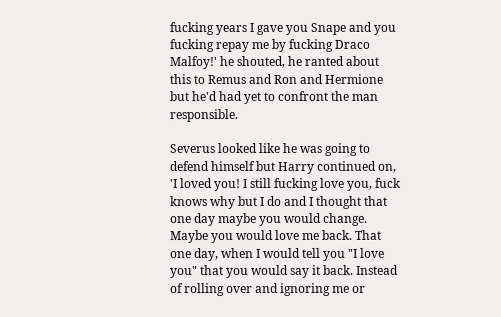fucking years I gave you Snape and you fucking repay me by fucking Draco Malfoy!' he shouted, he ranted about this to Remus and Ron and Hermione but he'd had yet to confront the man responsible.

Severus looked like he was going to defend himself but Harry continued on, 'I loved you! I still fucking love you, fuck knows why but I do and I thought that one day maybe you would change. Maybe you would love me back. That one day, when I would tell you "I love you" that you would say it back. Instead of rolling over and ignoring me or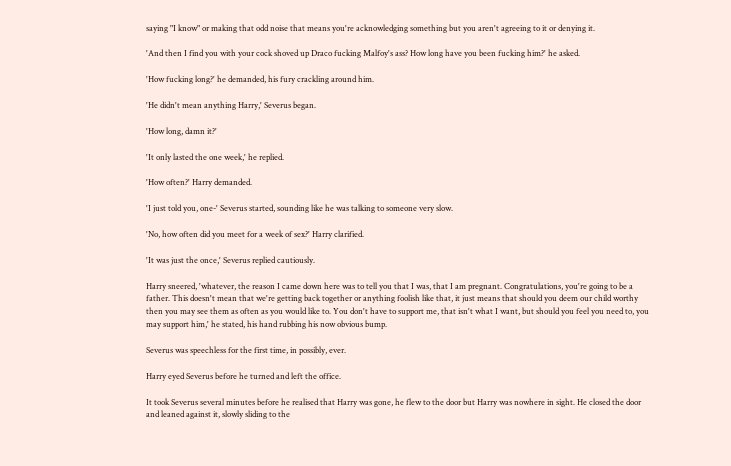saying "I know" or making that odd noise that means you're acknowledging something but you aren't agreeing to it or denying it.

'And then I find you with your cock shoved up Draco fucking Malfoy's ass? How long have you been fucking him?' he asked.

'How fucking long?' he demanded, his fury crackling around him.

'He didn't mean anything Harry,' Severus began.

'How long, damn it?'

'It only lasted the one week,' he replied.

'How often?' Harry demanded.

'I just told you, one-' Severus started, sounding like he was talking to someone very slow.

'No, how often did you meet for a week of sex?' Harry clarified.

'It was just the once,' Severus replied cautiously.

Harry sneered, 'whatever, the reason I came down here was to tell you that I was, that I am pregnant. Congratulations, you're going to be a father. This doesn't mean that we're getting back together or anything foolish like that, it just means that should you deem our child worthy then you may see them as often as you would like to. You don't have to support me, that isn't what I want, but should you feel you need to, you may support him,' he stated, his hand rubbing his now obvious bump.

Severus was speechless for the first time, in possibly, ever.

Harry eyed Severus before he turned and left the office.

It took Severus several minutes before he realised that Harry was gone, he flew to the door but Harry was nowhere in sight. He closed the door and leaned against it, slowly sliding to the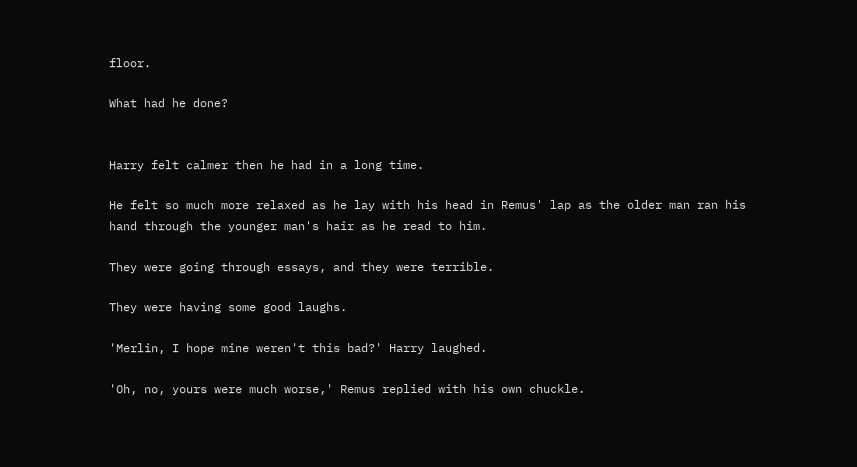floor.

What had he done?


Harry felt calmer then he had in a long time.

He felt so much more relaxed as he lay with his head in Remus' lap as the older man ran his hand through the younger man's hair as he read to him.

They were going through essays, and they were terrible.

They were having some good laughs.

'Merlin, I hope mine weren't this bad?' Harry laughed.

'Oh, no, yours were much worse,' Remus replied with his own chuckle.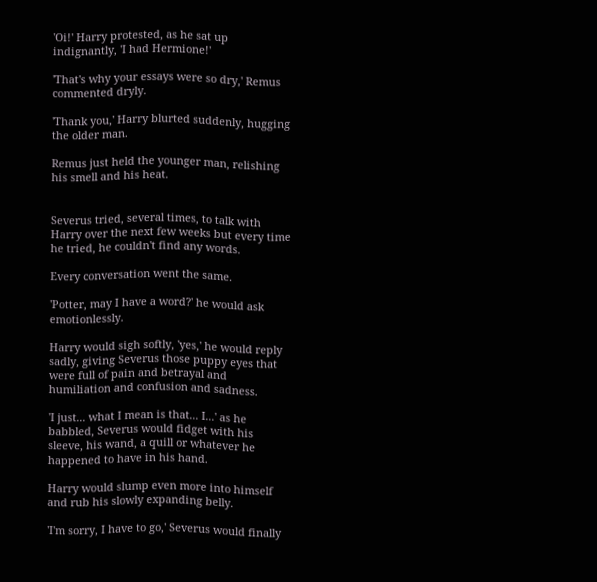'Oi!' Harry protested, as he sat up indignantly, 'I had Hermione!'

'That's why your essays were so dry,' Remus commented dryly.

'Thank you,' Harry blurted suddenly, hugging the older man.

Remus just held the younger man, relishing his smell and his heat.


Severus tried, several times, to talk with Harry over the next few weeks but every time he tried, he couldn't find any words.

Every conversation went the same.

'Potter, may I have a word?' he would ask emotionlessly.

Harry would sigh softly, 'yes,' he would reply sadly, giving Severus those puppy eyes that were full of pain and betrayal and humiliation and confusion and sadness.

'I just... what I mean is that... I...' as he babbled, Severus would fidget with his sleeve, his wand, a quill or whatever he happened to have in his hand.

Harry would slump even more into himself and rub his slowly expanding belly.

'I'm sorry, I have to go,' Severus would finally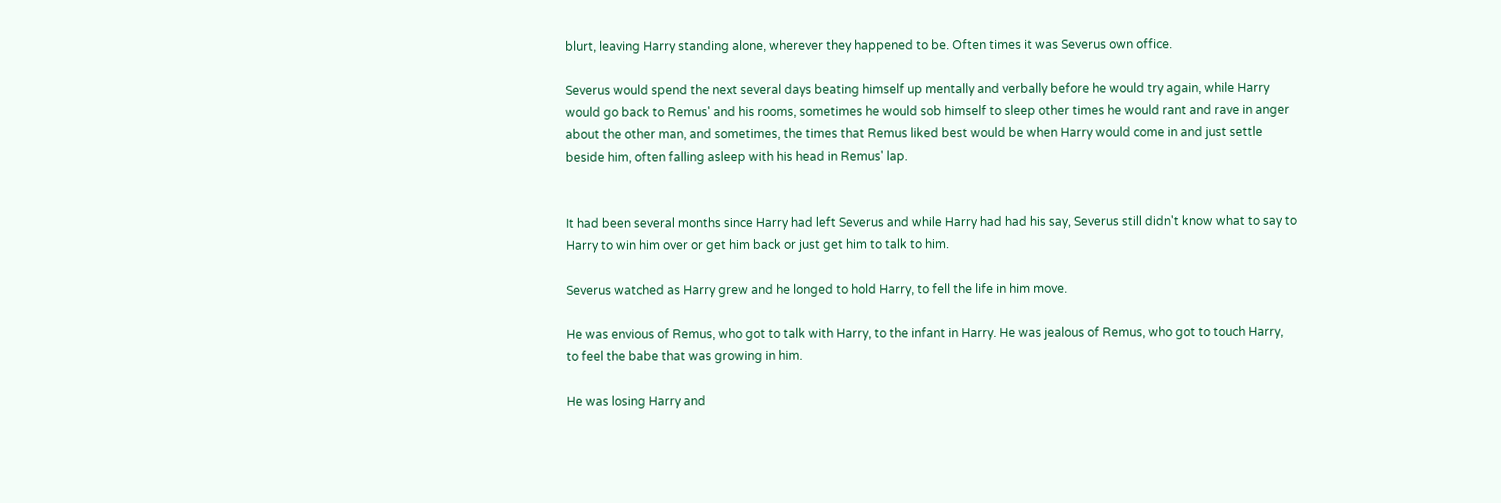blurt, leaving Harry standing alone, wherever they happened to be. Often times it was Severus own office.

Severus would spend the next several days beating himself up mentally and verbally before he would try again, while Harry would go back to Remus' and his rooms, sometimes he would sob himself to sleep other times he would rant and rave in anger about the other man, and sometimes, the times that Remus liked best would be when Harry would come in and just settle beside him, often falling asleep with his head in Remus' lap.


It had been several months since Harry had left Severus and while Harry had had his say, Severus still didn't know what to say to Harry to win him over or get him back or just get him to talk to him.

Severus watched as Harry grew and he longed to hold Harry, to fell the life in him move.

He was envious of Remus, who got to talk with Harry, to the infant in Harry. He was jealous of Remus, who got to touch Harry, to feel the babe that was growing in him.

He was losing Harry and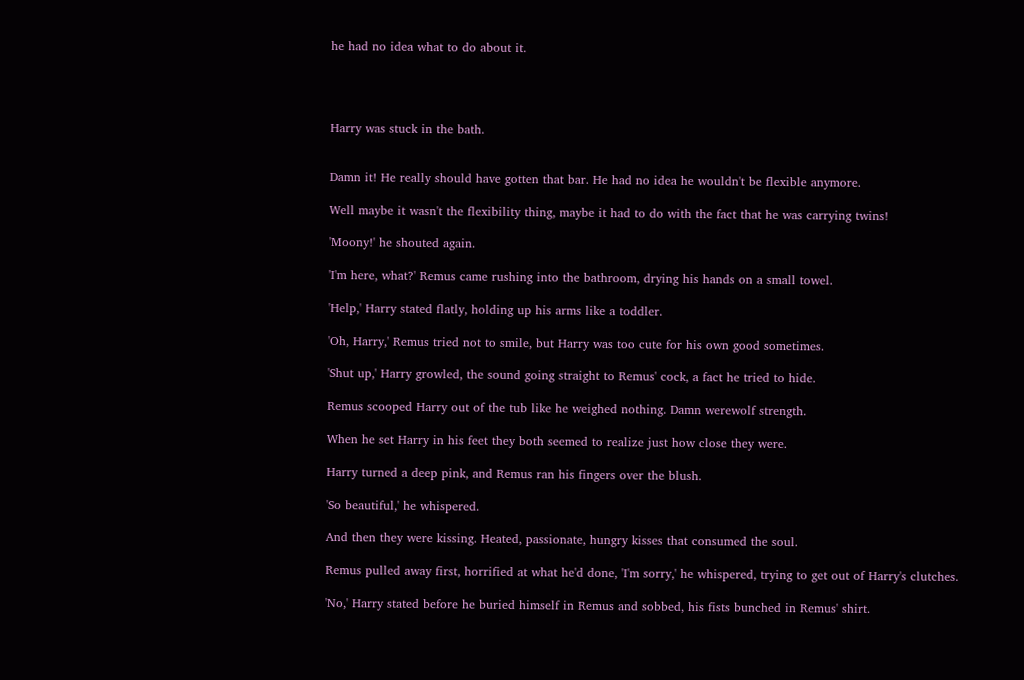he had no idea what to do about it.




Harry was stuck in the bath.


Damn it! He really should have gotten that bar. He had no idea he wouldn't be flexible anymore.

Well maybe it wasn't the flexibility thing, maybe it had to do with the fact that he was carrying twins!

'Moony!' he shouted again.

'I'm here, what?' Remus came rushing into the bathroom, drying his hands on a small towel.

'Help,' Harry stated flatly, holding up his arms like a toddler.

'Oh, Harry,' Remus tried not to smile, but Harry was too cute for his own good sometimes.

'Shut up,' Harry growled, the sound going straight to Remus' cock, a fact he tried to hide.

Remus scooped Harry out of the tub like he weighed nothing. Damn werewolf strength.

When he set Harry in his feet they both seemed to realize just how close they were.

Harry turned a deep pink, and Remus ran his fingers over the blush.

'So beautiful,' he whispered.

And then they were kissing. Heated, passionate, hungry kisses that consumed the soul.

Remus pulled away first, horrified at what he'd done, 'I'm sorry,' he whispered, trying to get out of Harry's clutches.

'No,' Harry stated before he buried himself in Remus and sobbed, his fists bunched in Remus' shirt.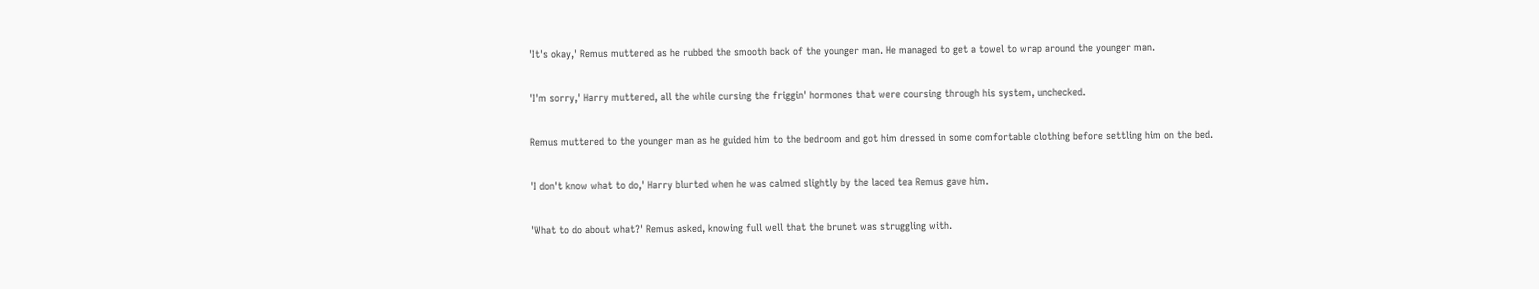'It's okay,' Remus muttered as he rubbed the smooth back of the younger man. He managed to get a towel to wrap around the younger man.

'I'm sorry,' Harry muttered, all the while cursing the friggin' hormones that were coursing through his system, unchecked.

Remus muttered to the younger man as he guided him to the bedroom and got him dressed in some comfortable clothing before settling him on the bed.

'I don't know what to do,' Harry blurted when he was calmed slightly by the laced tea Remus gave him.

'What to do about what?' Remus asked, knowing full well that the brunet was struggling with.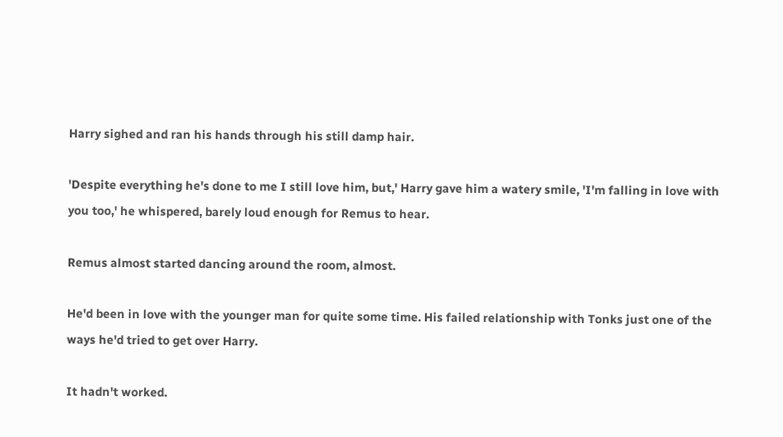Harry sighed and ran his hands through his still damp hair.

'Despite everything he's done to me I still love him, but,' Harry gave him a watery smile, 'I'm falling in love with you too,' he whispered, barely loud enough for Remus to hear.

Remus almost started dancing around the room, almost.

He'd been in love with the younger man for quite some time. His failed relationship with Tonks just one of the ways he'd tried to get over Harry.

It hadn't worked.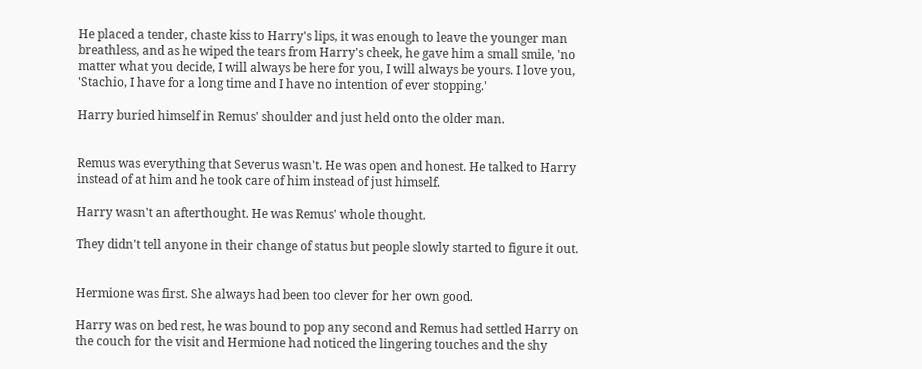He placed a tender, chaste kiss to Harry's lips, it was enough to leave the younger man breathless, and as he wiped the tears from Harry's cheek, he gave him a small smile, 'no matter what you decide, I will always be here for you, I will always be yours. I love you, 'Stachio, I have for a long time and I have no intention of ever stopping.'

Harry buried himself in Remus' shoulder and just held onto the older man.


Remus was everything that Severus wasn't. He was open and honest. He talked to Harry instead of at him and he took care of him instead of just himself.

Harry wasn't an afterthought. He was Remus' whole thought.

They didn't tell anyone in their change of status but people slowly started to figure it out.


Hermione was first. She always had been too clever for her own good.

Harry was on bed rest, he was bound to pop any second and Remus had settled Harry on the couch for the visit and Hermione had noticed the lingering touches and the shy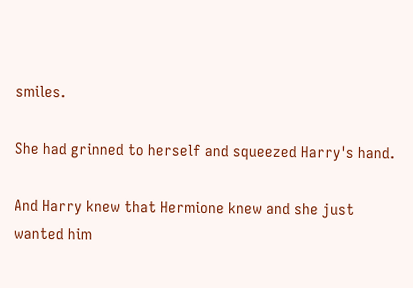smiles.

She had grinned to herself and squeezed Harry's hand.

And Harry knew that Hermione knew and she just wanted him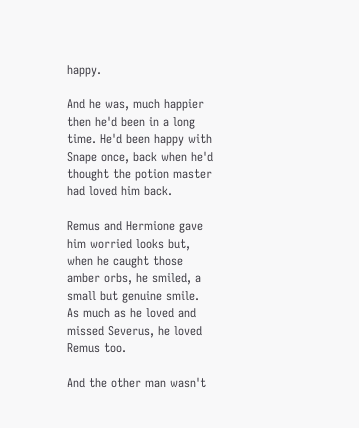happy.

And he was, much happier then he'd been in a long time. He'd been happy with Snape once, back when he'd thought the potion master had loved him back.

Remus and Hermione gave him worried looks but, when he caught those amber orbs, he smiled, a small but genuine smile. As much as he loved and missed Severus, he loved Remus too.

And the other man wasn't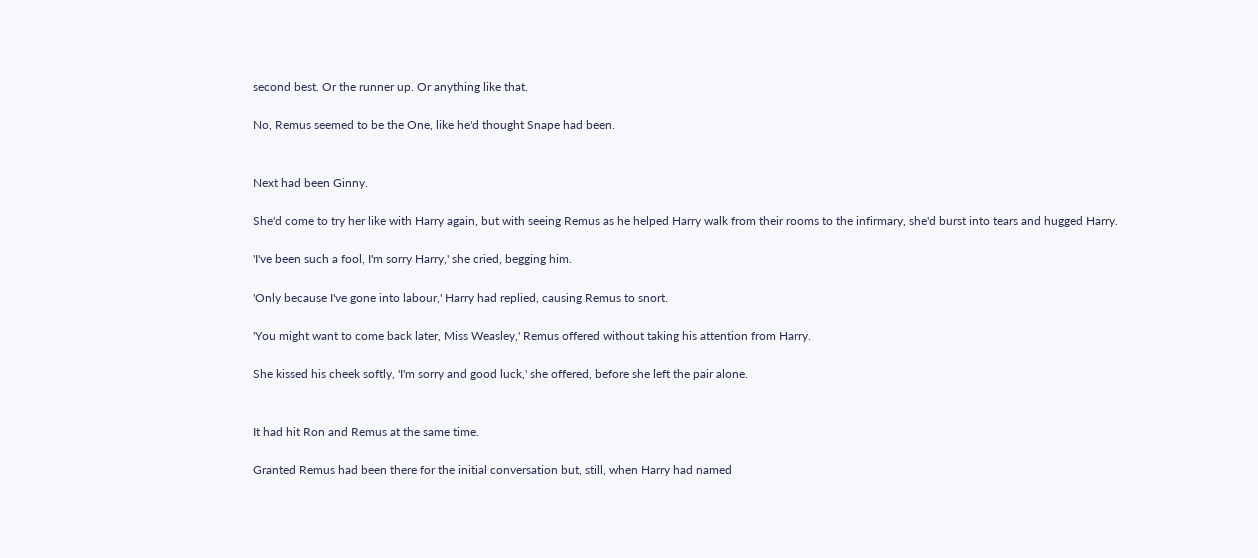second best. Or the runner up. Or anything like that.

No, Remus seemed to be the One, like he'd thought Snape had been.


Next had been Ginny.

She'd come to try her like with Harry again, but with seeing Remus as he helped Harry walk from their rooms to the infirmary, she'd burst into tears and hugged Harry.

'I've been such a fool, I'm sorry Harry,' she cried, begging him.

'Only because I've gone into labour,' Harry had replied, causing Remus to snort.

'You might want to come back later, Miss Weasley,' Remus offered without taking his attention from Harry.

She kissed his cheek softly, 'I'm sorry and good luck,' she offered, before she left the pair alone.


It had hit Ron and Remus at the same time.

Granted Remus had been there for the initial conversation but, still, when Harry had named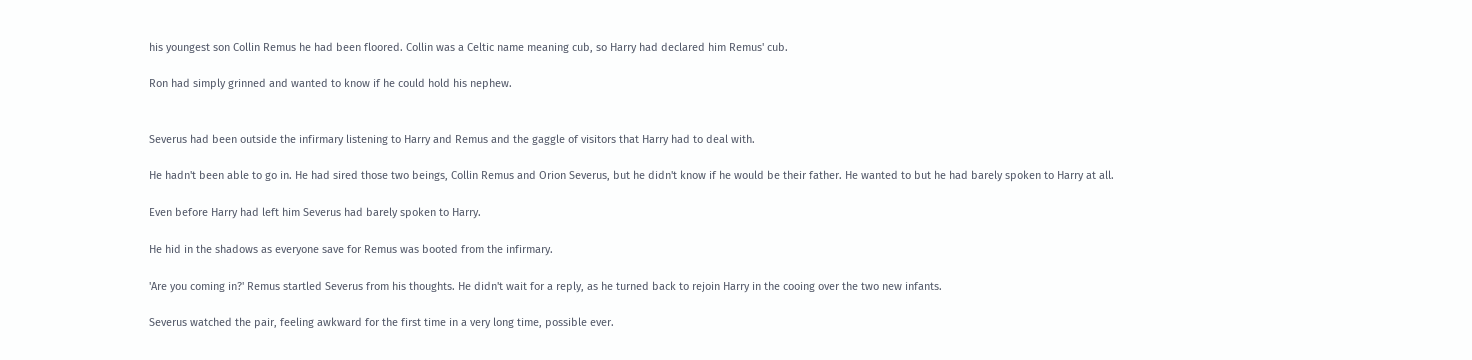his youngest son Collin Remus he had been floored. Collin was a Celtic name meaning cub, so Harry had declared him Remus' cub.

Ron had simply grinned and wanted to know if he could hold his nephew.


Severus had been outside the infirmary listening to Harry and Remus and the gaggle of visitors that Harry had to deal with.

He hadn't been able to go in. He had sired those two beings, Collin Remus and Orion Severus, but he didn't know if he would be their father. He wanted to but he had barely spoken to Harry at all.

Even before Harry had left him Severus had barely spoken to Harry.

He hid in the shadows as everyone save for Remus was booted from the infirmary.

'Are you coming in?' Remus startled Severus from his thoughts. He didn't wait for a reply, as he turned back to rejoin Harry in the cooing over the two new infants.

Severus watched the pair, feeling awkward for the first time in a very long time, possible ever.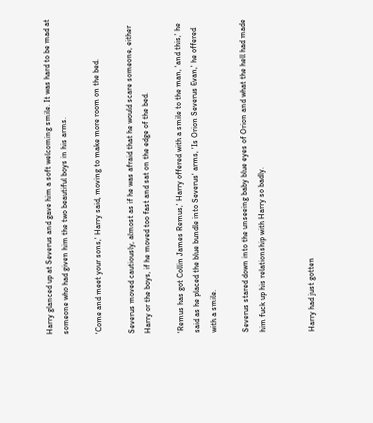Harry glanced up at Severus and gave him a soft welcoming smile. It was hard to be mad at someone who had given him the two beautiful boys in his arms.

'Come and meet your sons,' Harry said, moving to make more room on the bed.

Severus moved cautiously, almost as if he was afraid that he would scare someone, either Harry or the boys, if he moved too fast and sat on the edge of the bed.

'Remus has got Collin James Remus,' Harry offered with a smile to the man, 'and this,' he said as he placed the blue bundle into Severus' arms, 'Is Orion Severus Evan,' he offered with a smile.

Severus stared down into the unseeing baby blue eyes of Orion and what the hell had made him fuck up his relationship with Harry so badly.


Harry had just gotten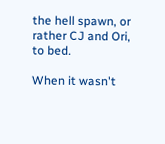the hell spawn, or rather CJ and Ori, to bed.

When it wasn't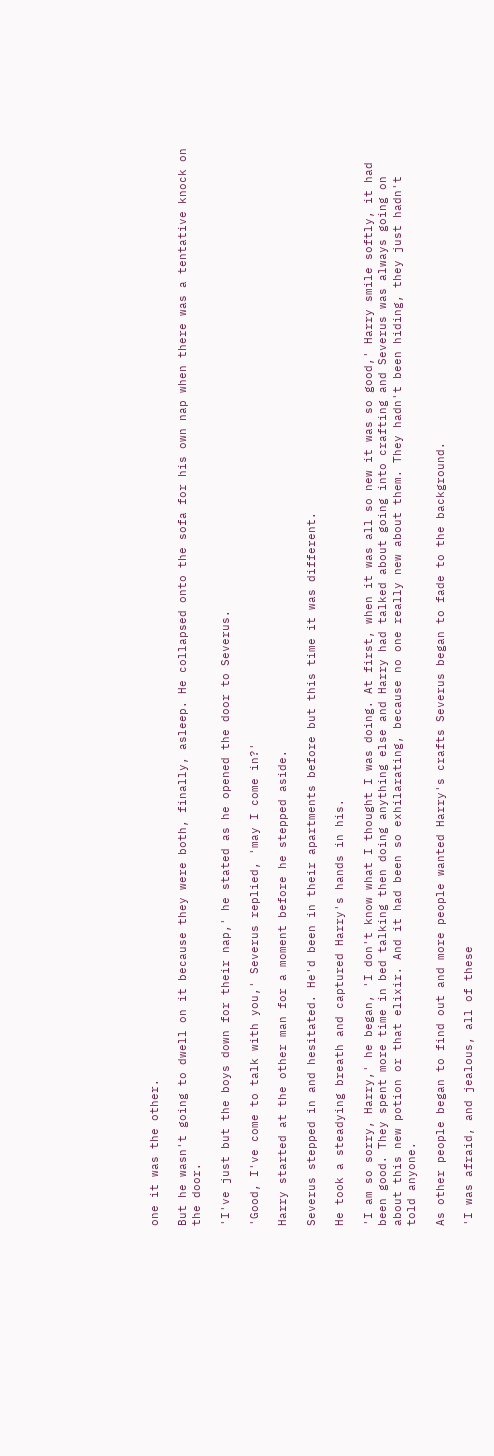one it was the other.

But he wasn't going to dwell on it because they were both, finally, asleep. He collapsed onto the sofa for his own nap when there was a tentative knock on the door.

'I've just but the boys down for their nap,' he stated as he opened the door to Severus.

'Good, I've come to talk with you,' Severus replied, 'may I come in?'

Harry started at the other man for a moment before he stepped aside.

Severus stepped in and hesitated. He'd been in their apartments before but this time it was different.

He took a steadying breath and captured Harry's hands in his.

'I am so sorry, Harry,' he began, 'I don't know what I thought I was doing. At first, when it was all so new it was so good,' Harry smile softly, it had been good. They spent more time in bed talking then doing anything else and Harry had talked about going into crafting and Severus was always going on about this new potion or that elixir. And it had been so exhilarating, because no one really new about them. They hadn't been hiding, they just hadn't told anyone.

As other people began to find out and more people wanted Harry's crafts Severus began to fade to the background.

'I was afraid, and jealous, all of these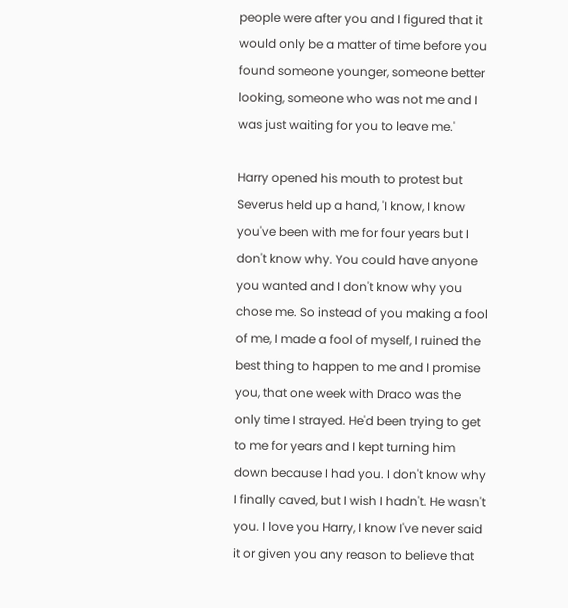people were after you and I figured that it would only be a matter of time before you found someone younger, someone better looking, someone who was not me and I was just waiting for you to leave me.'

Harry opened his mouth to protest but Severus held up a hand, 'I know, I know you've been with me for four years but I don't know why. You could have anyone you wanted and I don't know why you chose me. So instead of you making a fool of me, I made a fool of myself, I ruined the best thing to happen to me and I promise you, that one week with Draco was the only time I strayed. He'd been trying to get to me for years and I kept turning him down because I had you. I don't know why I finally caved, but I wish I hadn't. He wasn't you. I love you Harry, I know I've never said it or given you any reason to believe that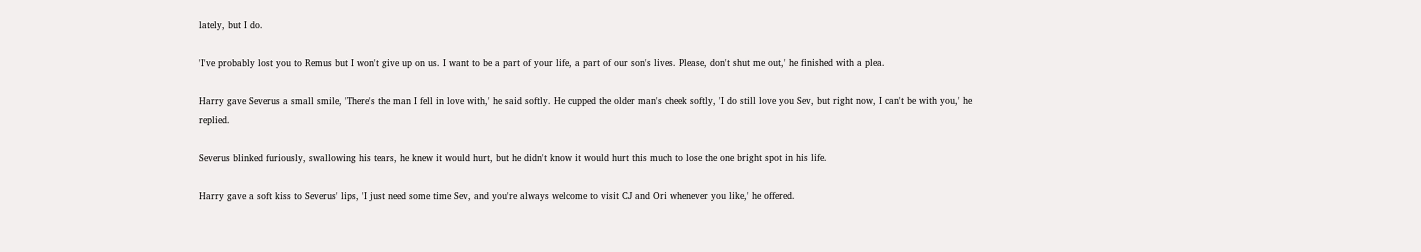lately, but I do.

'I've probably lost you to Remus but I won't give up on us. I want to be a part of your life, a part of our son's lives. Please, don't shut me out,' he finished with a plea.

Harry gave Severus a small smile, 'There's the man I fell in love with,' he said softly. He cupped the older man's cheek softly, 'I do still love you Sev, but right now, I can't be with you,' he replied.

Severus blinked furiously, swallowing his tears, he knew it would hurt, but he didn't know it would hurt this much to lose the one bright spot in his life.

Harry gave a soft kiss to Severus' lips, 'I just need some time Sev, and you're always welcome to visit CJ and Ori whenever you like,' he offered.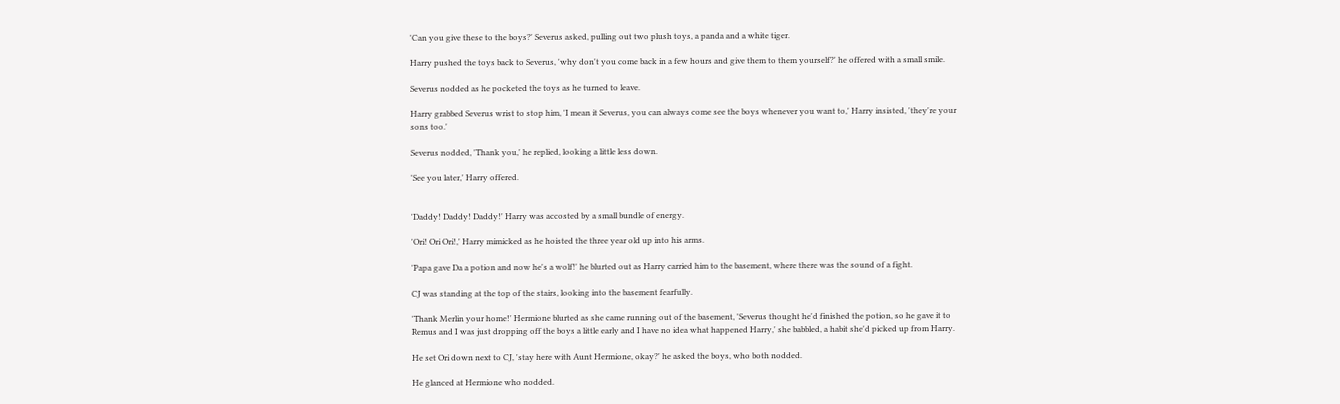'Can you give these to the boys?' Severus asked, pulling out two plush toys, a panda and a white tiger.

Harry pushed the toys back to Severus, 'why don't you come back in a few hours and give them to them yourself?' he offered with a small smile.

Severus nodded as he pocketed the toys as he turned to leave.

Harry grabbed Severus wrist to stop him, 'I mean it Severus, you can always come see the boys whenever you want to,' Harry insisted, 'they're your sons too.'

Severus nodded, 'Thank you,' he replied, looking a little less down.

'See you later,' Harry offered.


'Daddy! Daddy! Daddy!' Harry was accosted by a small bundle of energy.

'Ori! Ori Ori!,' Harry mimicked as he hoisted the three year old up into his arms.

'Papa gave Da a potion and now he's a wolf!' he blurted out as Harry carried him to the basement, where there was the sound of a fight.

CJ was standing at the top of the stairs, looking into the basement fearfully.

'Thank Merlin your home!' Hermione blurted as she came running out of the basement, 'Severus thought he'd finished the potion, so he gave it to Remus and I was just dropping off the boys a little early and I have no idea what happened Harry,' she babbled, a habit she'd picked up from Harry.

He set Ori down next to CJ, 'stay here with Aunt Hermione, okay?' he asked the boys, who both nodded.

He glanced at Hermione who nodded.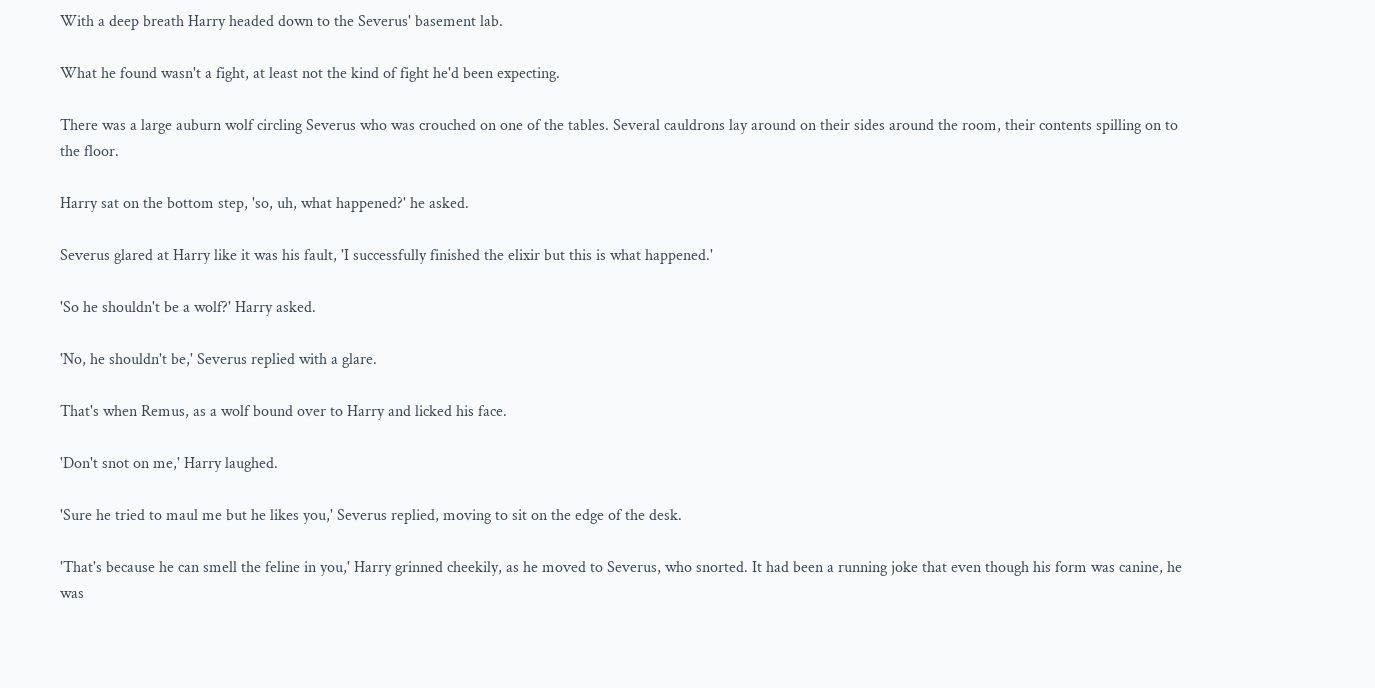With a deep breath Harry headed down to the Severus' basement lab.

What he found wasn't a fight, at least not the kind of fight he'd been expecting.

There was a large auburn wolf circling Severus who was crouched on one of the tables. Several cauldrons lay around on their sides around the room, their contents spilling on to the floor.

Harry sat on the bottom step, 'so, uh, what happened?' he asked.

Severus glared at Harry like it was his fault, 'I successfully finished the elixir but this is what happened.'

'So he shouldn't be a wolf?' Harry asked.

'No, he shouldn't be,' Severus replied with a glare.

That's when Remus, as a wolf bound over to Harry and licked his face.

'Don't snot on me,' Harry laughed.

'Sure he tried to maul me but he likes you,' Severus replied, moving to sit on the edge of the desk.

'That's because he can smell the feline in you,' Harry grinned cheekily, as he moved to Severus, who snorted. It had been a running joke that even though his form was canine, he was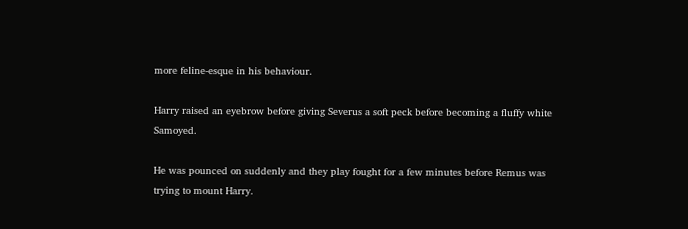more feline-esque in his behaviour.

Harry raised an eyebrow before giving Severus a soft peck before becoming a fluffy white Samoyed.

He was pounced on suddenly and they play fought for a few minutes before Remus was trying to mount Harry.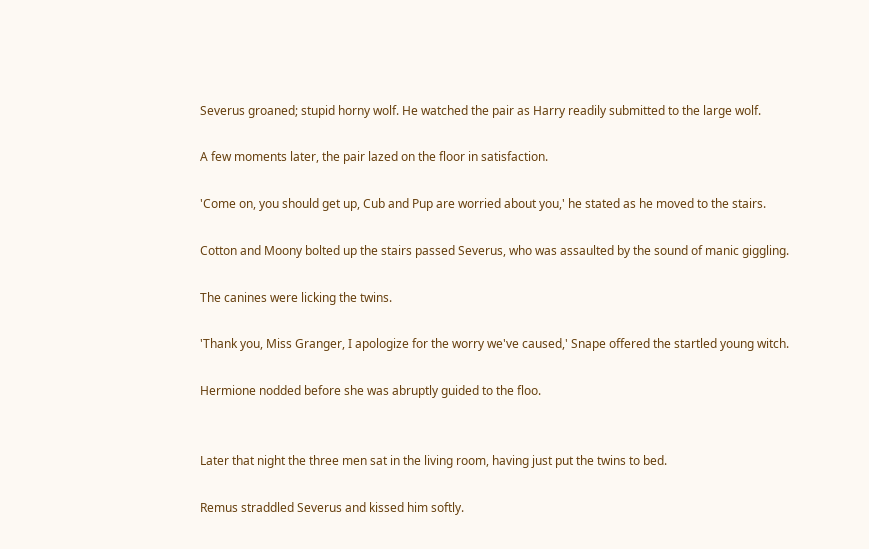Severus groaned; stupid horny wolf. He watched the pair as Harry readily submitted to the large wolf.

A few moments later, the pair lazed on the floor in satisfaction.

'Come on, you should get up, Cub and Pup are worried about you,' he stated as he moved to the stairs.

Cotton and Moony bolted up the stairs passed Severus, who was assaulted by the sound of manic giggling.

The canines were licking the twins.

'Thank you, Miss Granger, I apologize for the worry we've caused,' Snape offered the startled young witch.

Hermione nodded before she was abruptly guided to the floo.


Later that night the three men sat in the living room, having just put the twins to bed.

Remus straddled Severus and kissed him softly.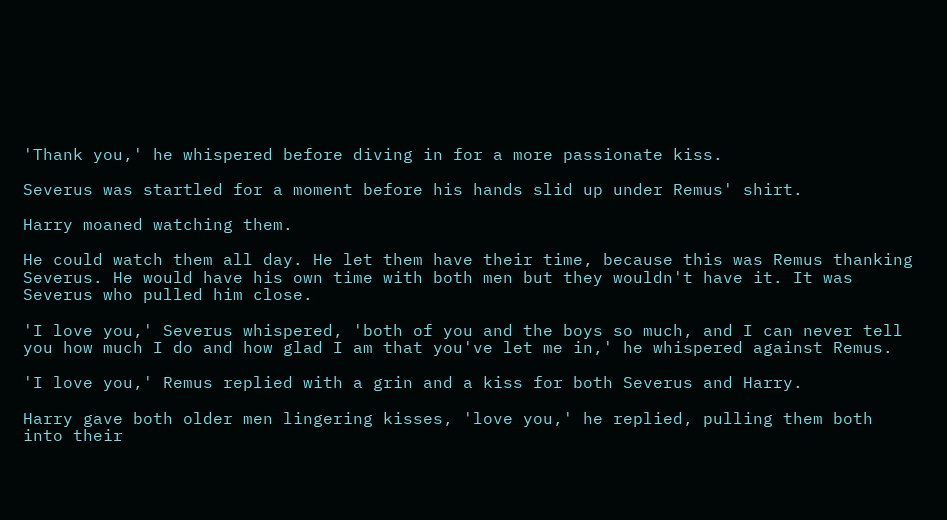'Thank you,' he whispered before diving in for a more passionate kiss.

Severus was startled for a moment before his hands slid up under Remus' shirt.

Harry moaned watching them.

He could watch them all day. He let them have their time, because this was Remus thanking Severus. He would have his own time with both men but they wouldn't have it. It was Severus who pulled him close.

'I love you,' Severus whispered, 'both of you and the boys so much, and I can never tell you how much I do and how glad I am that you've let me in,' he whispered against Remus.

'I love you,' Remus replied with a grin and a kiss for both Severus and Harry.

Harry gave both older men lingering kisses, 'love you,' he replied, pulling them both into their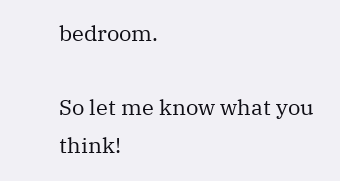bedroom.

So let me know what you think!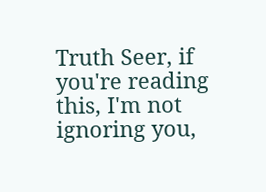Truth Seer, if you're reading this, I'm not ignoring you,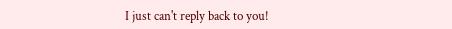I just can't reply back to you!